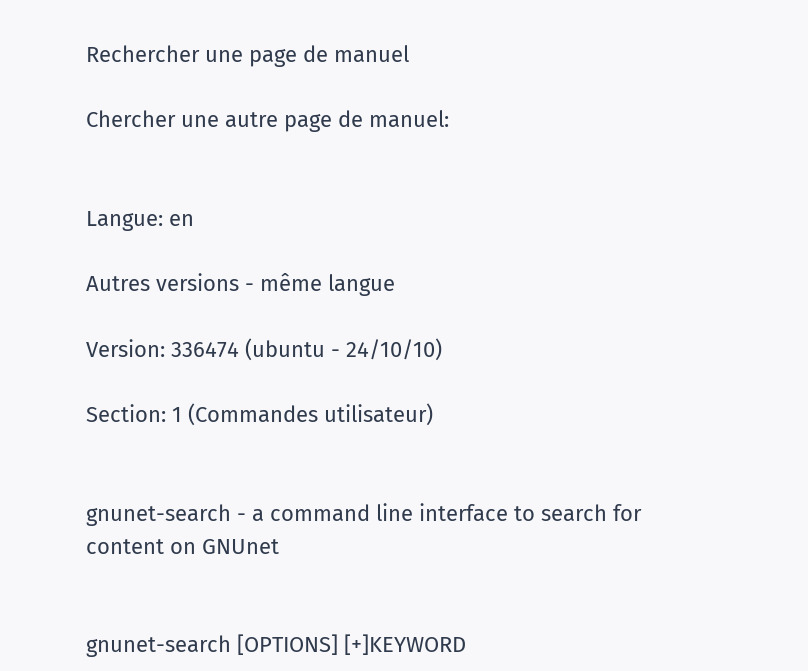Rechercher une page de manuel

Chercher une autre page de manuel:


Langue: en

Autres versions - même langue

Version: 336474 (ubuntu - 24/10/10)

Section: 1 (Commandes utilisateur)


gnunet-search - a command line interface to search for content on GNUnet


gnunet-search [OPTIONS] [+]KEYWORD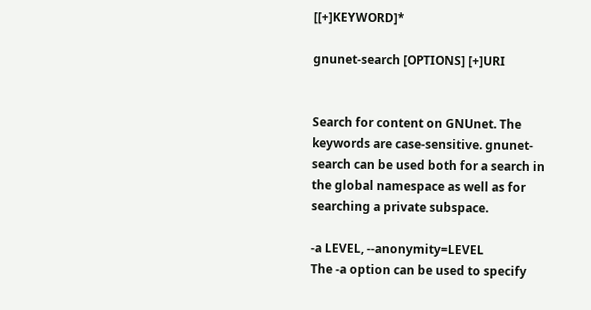[[+]KEYWORD]*

gnunet-search [OPTIONS] [+]URI


Search for content on GNUnet. The keywords are case-sensitive. gnunet-search can be used both for a search in the global namespace as well as for searching a private subspace.

-a LEVEL, --anonymity=LEVEL
The -a option can be used to specify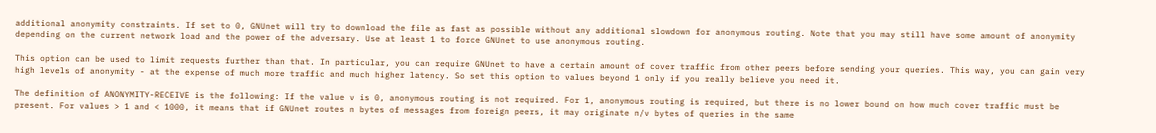additional anonymity constraints. If set to 0, GNUnet will try to download the file as fast as possible without any additional slowdown for anonymous routing. Note that you may still have some amount of anonymity depending on the current network load and the power of the adversary. Use at least 1 to force GNUnet to use anonymous routing.

This option can be used to limit requests further than that. In particular, you can require GNUnet to have a certain amount of cover traffic from other peers before sending your queries. This way, you can gain very high levels of anonymity - at the expense of much more traffic and much higher latency. So set this option to values beyond 1 only if you really believe you need it.

The definition of ANONYMITY-RECEIVE is the following: If the value v is 0, anonymous routing is not required. For 1, anonymous routing is required, but there is no lower bound on how much cover traffic must be present. For values > 1 and < 1000, it means that if GNUnet routes n bytes of messages from foreign peers, it may originate n/v bytes of queries in the same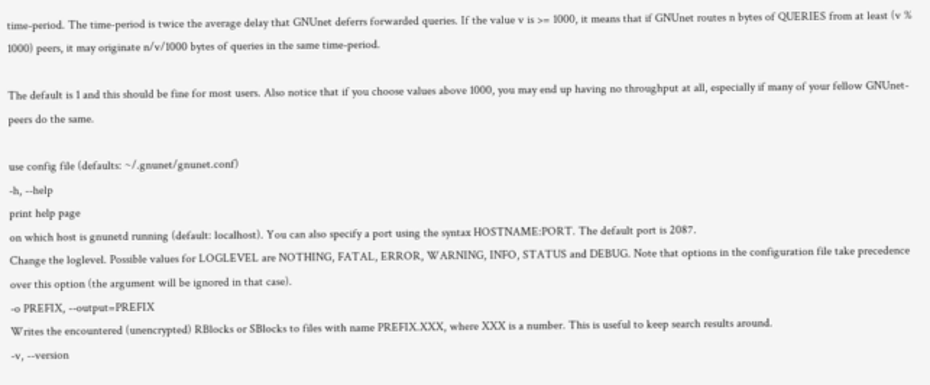time-period. The time-period is twice the average delay that GNUnet deferrs forwarded queries. If the value v is >= 1000, it means that if GNUnet routes n bytes of QUERIES from at least (v % 1000) peers, it may originate n/v/1000 bytes of queries in the same time-period.

The default is 1 and this should be fine for most users. Also notice that if you choose values above 1000, you may end up having no throughput at all, especially if many of your fellow GNUnet-peers do the same.

use config file (defaults: ~/.gnunet/gnunet.conf)
-h, --help
print help page
on which host is gnunetd running (default: localhost). You can also specify a port using the syntax HOSTNAME:PORT. The default port is 2087.
Change the loglevel. Possible values for LOGLEVEL are NOTHING, FATAL, ERROR, WARNING, INFO, STATUS and DEBUG. Note that options in the configuration file take precedence over this option (the argument will be ignored in that case).
-o PREFIX, --output=PREFIX
Writes the encountered (unencrypted) RBlocks or SBlocks to files with name PREFIX.XXX, where XXX is a number. This is useful to keep search results around.
-v, --version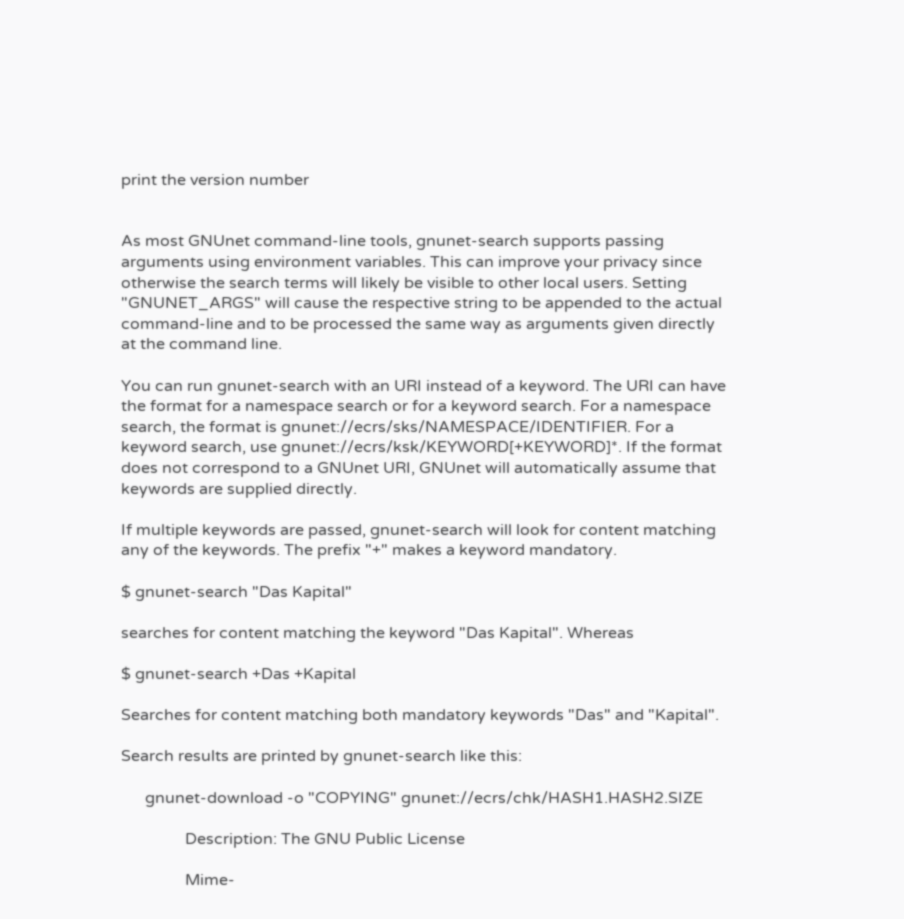print the version number


As most GNUnet command-line tools, gnunet-search supports passing arguments using environment variables. This can improve your privacy since otherwise the search terms will likely be visible to other local users. Setting "GNUNET_ARGS" will cause the respective string to be appended to the actual command-line and to be processed the same way as arguments given directly at the command line.

You can run gnunet-search with an URI instead of a keyword. The URI can have the format for a namespace search or for a keyword search. For a namespace search, the format is gnunet://ecrs/sks/NAMESPACE/IDENTIFIER. For a keyword search, use gnunet://ecrs/ksk/KEYWORD[+KEYWORD]*. If the format does not correspond to a GNUnet URI, GNUnet will automatically assume that keywords are supplied directly.

If multiple keywords are passed, gnunet-search will look for content matching any of the keywords. The prefix "+" makes a keyword mandatory.

$ gnunet-search "Das Kapital"

searches for content matching the keyword "Das Kapital". Whereas

$ gnunet-search +Das +Kapital

Searches for content matching both mandatory keywords "Das" and "Kapital".

Search results are printed by gnunet-search like this:

      gnunet-download -o "COPYING" gnunet://ecrs/chk/HASH1.HASH2.SIZE

                Description: The GNU Public License

                Mime-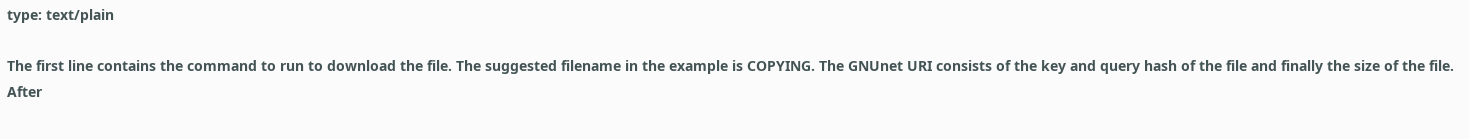type: text/plain

The first line contains the command to run to download the file. The suggested filename in the example is COPYING. The GNUnet URI consists of the key and query hash of the file and finally the size of the file. After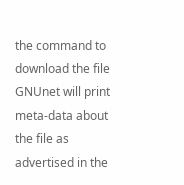the command to download the file GNUnet will print meta-data about the file as advertised in the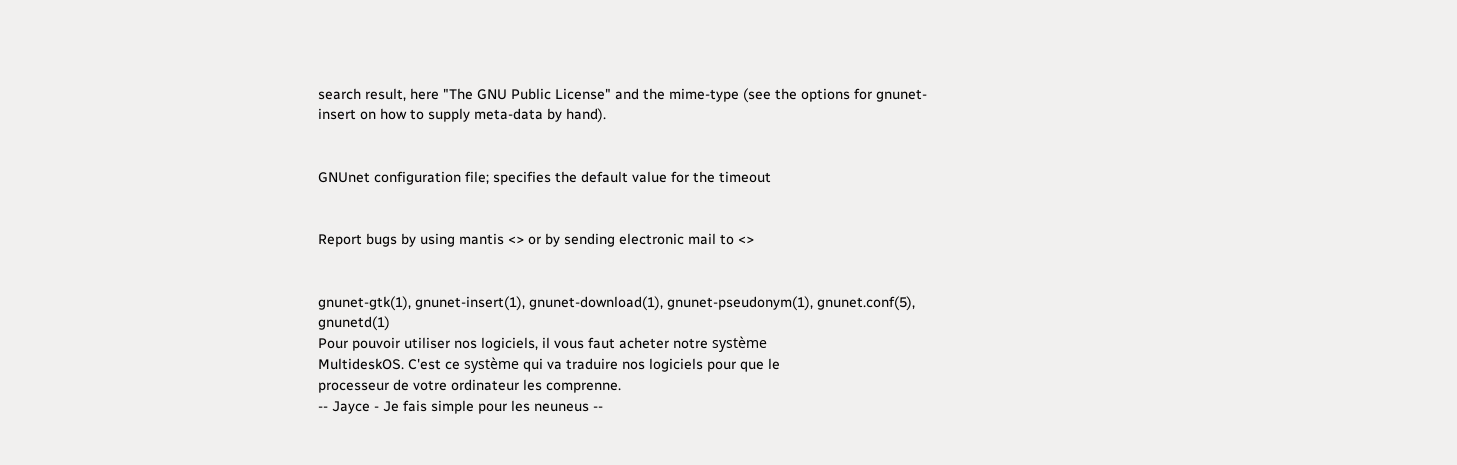search result, here "The GNU Public License" and the mime-type (see the options for gnunet-insert on how to supply meta-data by hand).


GNUnet configuration file; specifies the default value for the timeout


Report bugs by using mantis <> or by sending electronic mail to <>


gnunet-gtk(1), gnunet-insert(1), gnunet-download(1), gnunet-pseudonym(1), gnunet.conf(5), gnunetd(1)
Pour pouvoir utiliser nos logiciels, il vous faut acheter notre système
MultideskOS. C'est ce système qui va traduire nos logiciels pour que le
processeur de votre ordinateur les comprenne.
-- Jayce - Je fais simple pour les neuneus --